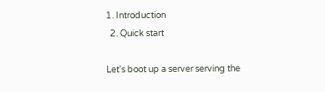1. Introduction
  2. Quick start

Let's boot up a server serving the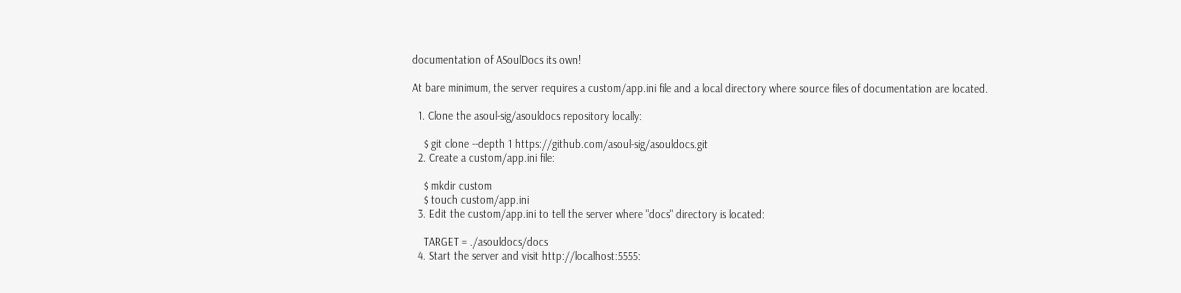documentation of ASoulDocs its own!

At bare minimum, the server requires a custom/app.ini file and a local directory where source files of documentation are located.

  1. Clone the asoul-sig/asouldocs repository locally:

    $ git clone --depth 1 https://github.com/asoul-sig/asouldocs.git
  2. Create a custom/app.ini file:

    $ mkdir custom
    $ touch custom/app.ini
  3. Edit the custom/app.ini to tell the server where "docs" directory is located:

    TARGET = ./asouldocs/docs
  4. Start the server and visit http://localhost:5555: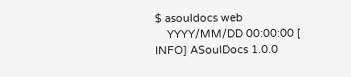$ asouldocs web
    YYYY/MM/DD 00:00:00 [ INFO] ASoulDocs 1.0.0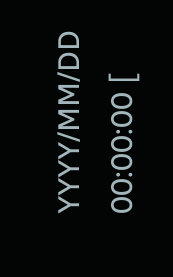YYYY/MM/DD 00:00:00 [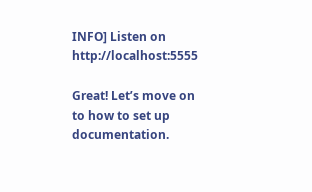INFO] Listen on http://localhost:5555

Great! Let’s move on to how to set up documentation.